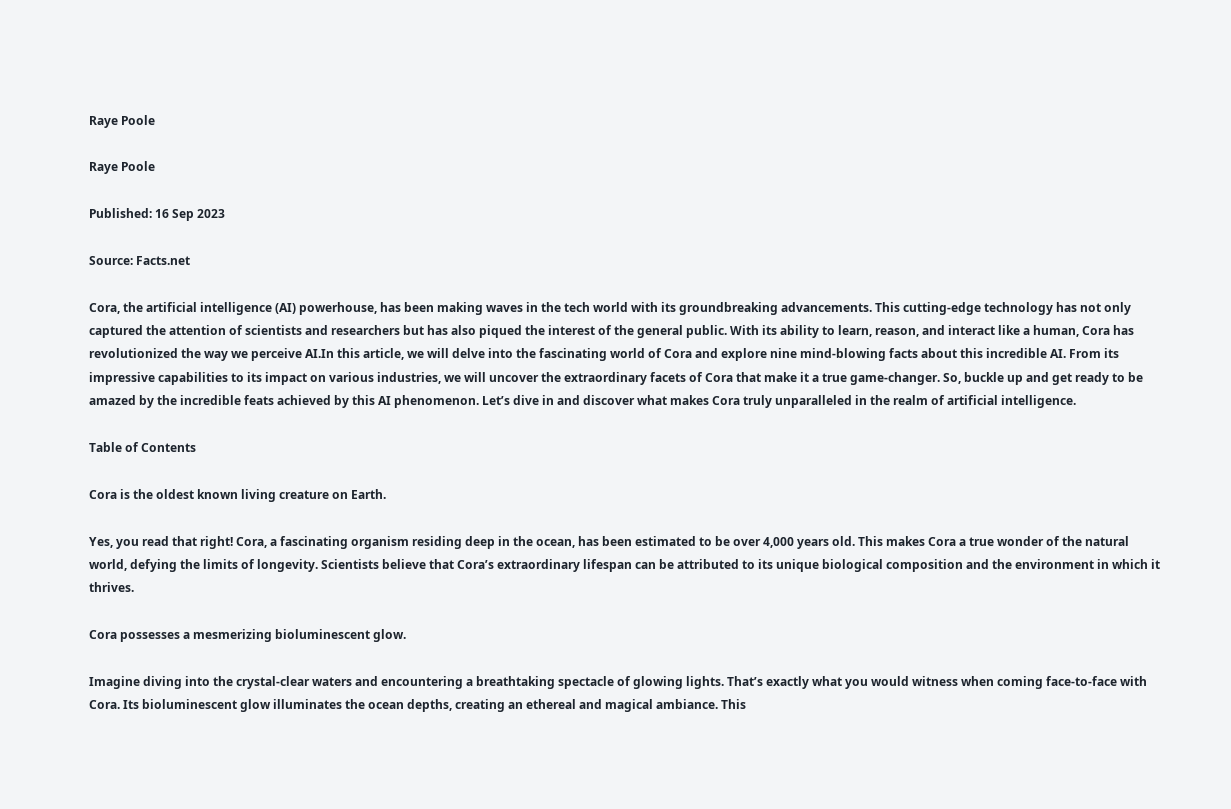Raye Poole

Raye Poole

Published: 16 Sep 2023

Source: Facts.net

Cora, the artificial intelligence (AI) powerhouse, has been making waves in the tech world with its groundbreaking advancements. This cutting-edge technology has not only captured the attention of scientists and researchers but has also piqued the interest of the general public. With its ability to learn, reason, and interact like a human, Cora has revolutionized the way we perceive AI.In this article, we will delve into the fascinating world of Cora and explore nine mind-blowing facts about this incredible AI. From its impressive capabilities to its impact on various industries, we will uncover the extraordinary facets of Cora that make it a true game-changer. So, buckle up and get ready to be amazed by the incredible feats achieved by this AI phenomenon. Let’s dive in and discover what makes Cora truly unparalleled in the realm of artificial intelligence.

Table of Contents

Cora is the oldest known living creature on Earth.

Yes, you read that right! Cora, a fascinating organism residing deep in the ocean, has been estimated to be over 4,000 years old. This makes Cora a true wonder of the natural world, defying the limits of longevity. Scientists believe that Cora’s extraordinary lifespan can be attributed to its unique biological composition and the environment in which it thrives.

Cora possesses a mesmerizing bioluminescent glow.

Imagine diving into the crystal-clear waters and encountering a breathtaking spectacle of glowing lights. That’s exactly what you would witness when coming face-to-face with Cora. Its bioluminescent glow illuminates the ocean depths, creating an ethereal and magical ambiance. This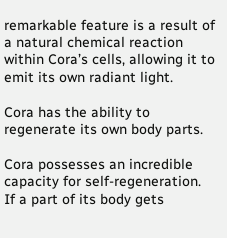remarkable feature is a result of a natural chemical reaction within Cora’s cells, allowing it to emit its own radiant light.

Cora has the ability to regenerate its own body parts.

Cora possesses an incredible capacity for self-regeneration. If a part of its body gets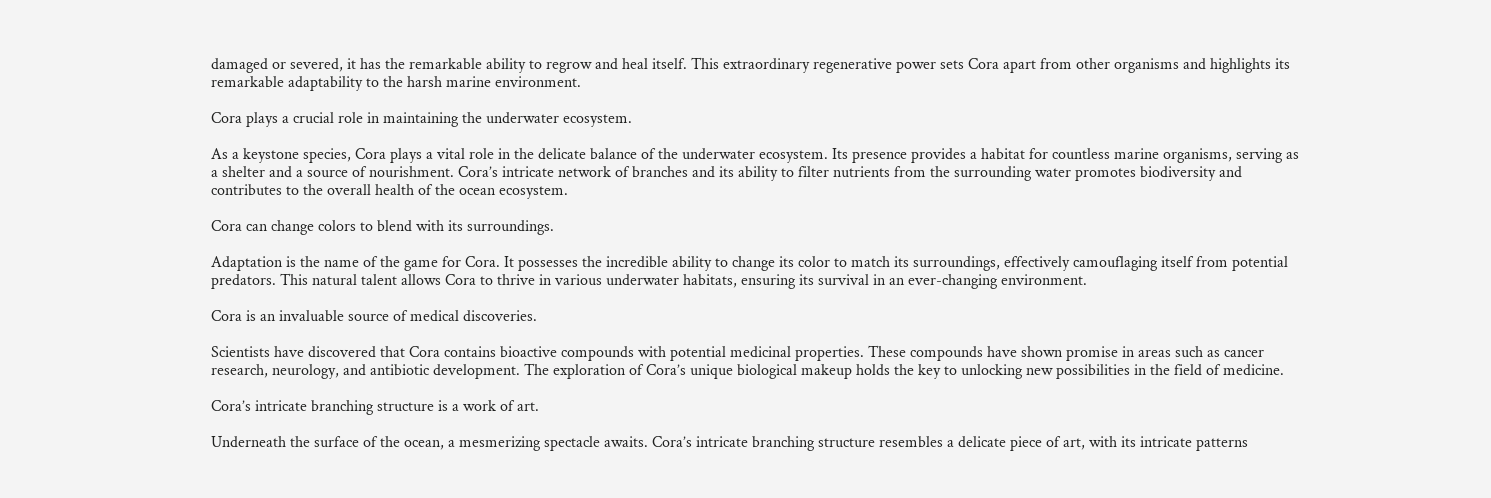damaged or severed, it has the remarkable ability to regrow and heal itself. This extraordinary regenerative power sets Cora apart from other organisms and highlights its remarkable adaptability to the harsh marine environment.

Cora plays a crucial role in maintaining the underwater ecosystem.

As a keystone species, Cora plays a vital role in the delicate balance of the underwater ecosystem. Its presence provides a habitat for countless marine organisms, serving as a shelter and a source of nourishment. Cora’s intricate network of branches and its ability to filter nutrients from the surrounding water promotes biodiversity and contributes to the overall health of the ocean ecosystem.

Cora can change colors to blend with its surroundings.

Adaptation is the name of the game for Cora. It possesses the incredible ability to change its color to match its surroundings, effectively camouflaging itself from potential predators. This natural talent allows Cora to thrive in various underwater habitats, ensuring its survival in an ever-changing environment.

Cora is an invaluable source of medical discoveries.

Scientists have discovered that Cora contains bioactive compounds with potential medicinal properties. These compounds have shown promise in areas such as cancer research, neurology, and antibiotic development. The exploration of Cora’s unique biological makeup holds the key to unlocking new possibilities in the field of medicine.

Cora’s intricate branching structure is a work of art.

Underneath the surface of the ocean, a mesmerizing spectacle awaits. Cora’s intricate branching structure resembles a delicate piece of art, with its intricate patterns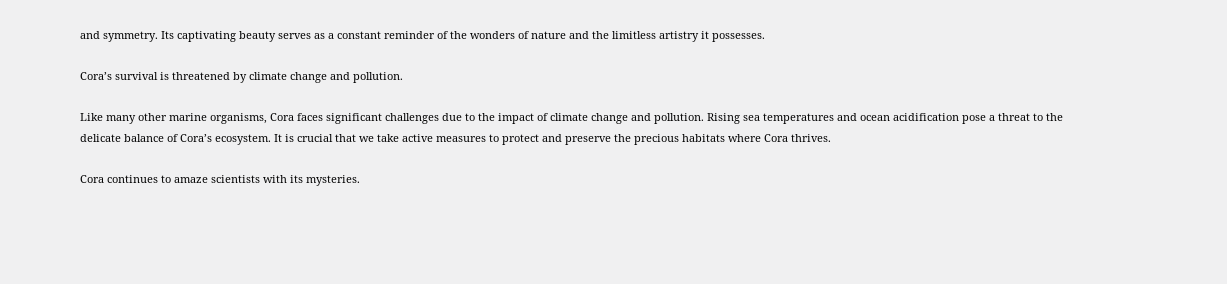and symmetry. Its captivating beauty serves as a constant reminder of the wonders of nature and the limitless artistry it possesses.

Cora’s survival is threatened by climate change and pollution.

Like many other marine organisms, Cora faces significant challenges due to the impact of climate change and pollution. Rising sea temperatures and ocean acidification pose a threat to the delicate balance of Cora’s ecosystem. It is crucial that we take active measures to protect and preserve the precious habitats where Cora thrives.

Cora continues to amaze scientists with its mysteries.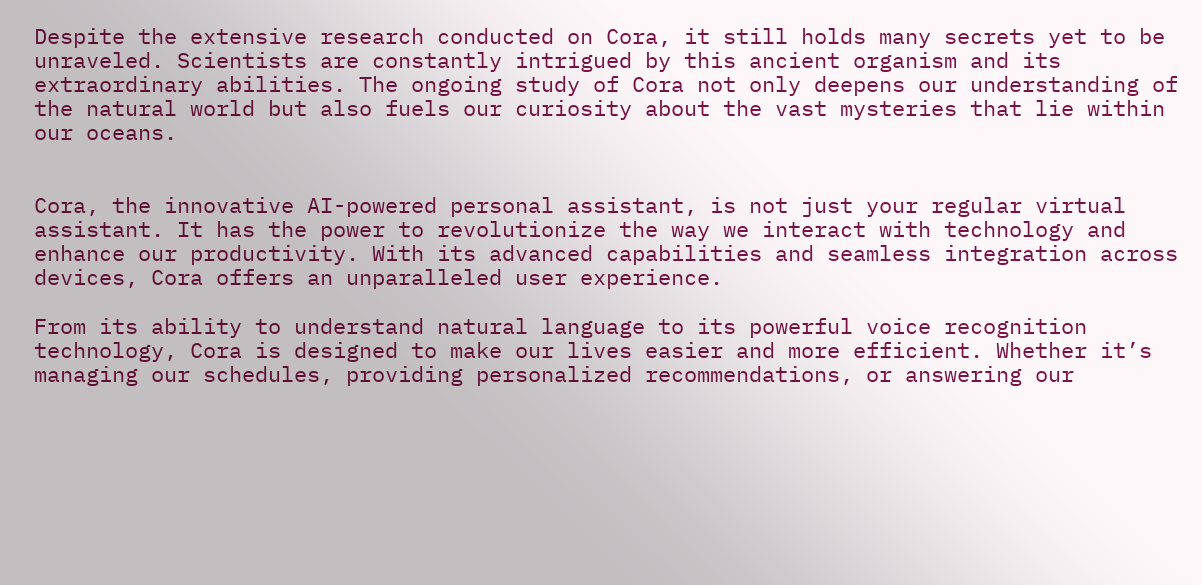Despite the extensive research conducted on Cora, it still holds many secrets yet to be unraveled. Scientists are constantly intrigued by this ancient organism and its extraordinary abilities. The ongoing study of Cora not only deepens our understanding of the natural world but also fuels our curiosity about the vast mysteries that lie within our oceans.


Cora, the innovative AI-powered personal assistant, is not just your regular virtual assistant. It has the power to revolutionize the way we interact with technology and enhance our productivity. With its advanced capabilities and seamless integration across devices, Cora offers an unparalleled user experience.

From its ability to understand natural language to its powerful voice recognition technology, Cora is designed to make our lives easier and more efficient. Whether it’s managing our schedules, providing personalized recommendations, or answering our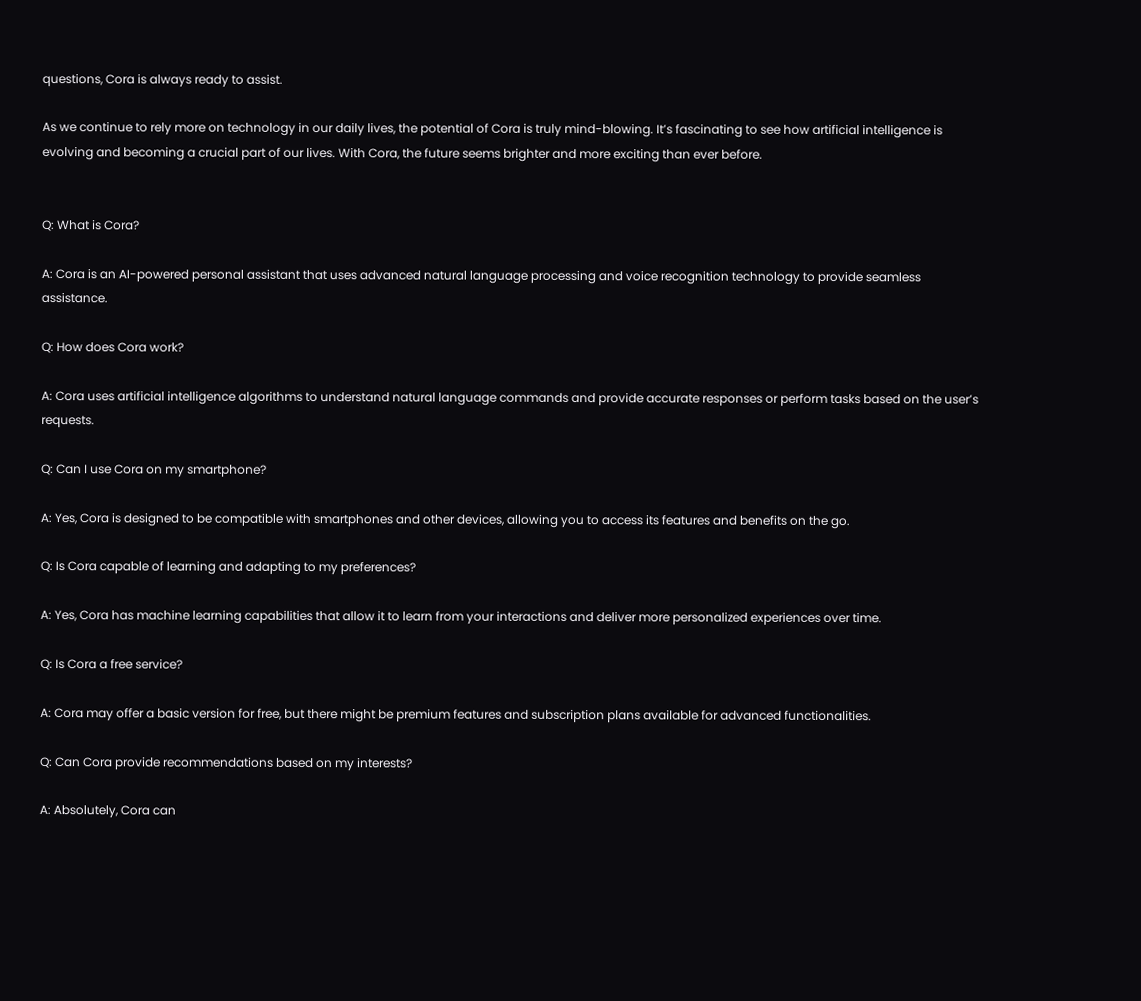questions, Cora is always ready to assist.

As we continue to rely more on technology in our daily lives, the potential of Cora is truly mind-blowing. It’s fascinating to see how artificial intelligence is evolving and becoming a crucial part of our lives. With Cora, the future seems brighter and more exciting than ever before.


Q: What is Cora?

A: Cora is an AI-powered personal assistant that uses advanced natural language processing and voice recognition technology to provide seamless assistance.

Q: How does Cora work?

A: Cora uses artificial intelligence algorithms to understand natural language commands and provide accurate responses or perform tasks based on the user’s requests.

Q: Can I use Cora on my smartphone?

A: Yes, Cora is designed to be compatible with smartphones and other devices, allowing you to access its features and benefits on the go.

Q: Is Cora capable of learning and adapting to my preferences?

A: Yes, Cora has machine learning capabilities that allow it to learn from your interactions and deliver more personalized experiences over time.

Q: Is Cora a free service?

A: Cora may offer a basic version for free, but there might be premium features and subscription plans available for advanced functionalities.

Q: Can Cora provide recommendations based on my interests?

A: Absolutely, Cora can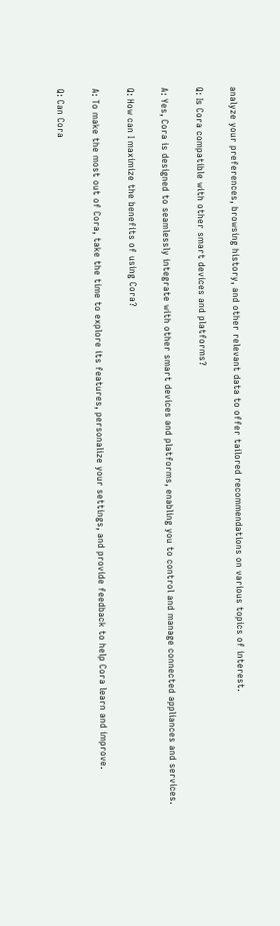analyze your preferences, browsing history, and other relevant data to offer tailored recommendations on various topics of interest.

Q: Is Cora compatible with other smart devices and platforms?

A: Yes, Cora is designed to seamlessly integrate with other smart devices and platforms, enabling you to control and manage connected appliances and services.

Q: How can I maximize the benefits of using Cora?

A: To make the most out of Cora, take the time to explore its features, personalize your settings, and provide feedback to help Cora learn and improve.

Q: Can Cora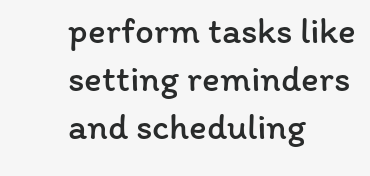perform tasks like setting reminders and scheduling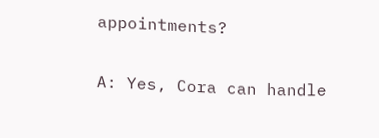appointments?

A: Yes, Cora can handle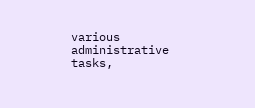various administrative tasks,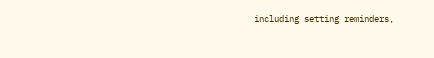including setting reminders,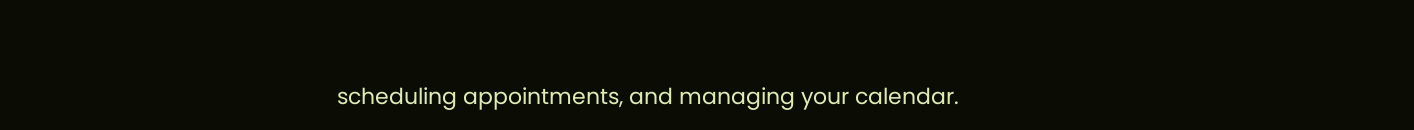scheduling appointments, and managing your calendar.